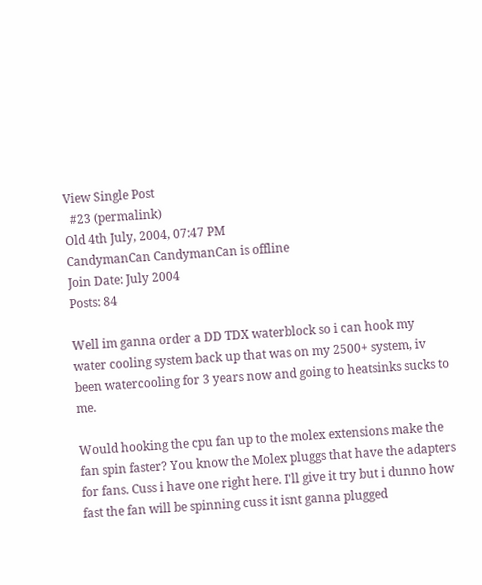View Single Post
  #23 (permalink)
Old 4th July, 2004, 07:47 PM
CandymanCan CandymanCan is offline
Join Date: July 2004
Posts: 84

Well im ganna order a DD TDX waterblock so i can hook my water cooling system back up that was on my 2500+ system, iv been watercooling for 3 years now and going to heatsinks sucks to me.

Would hooking the cpu fan up to the molex extensions make the fan spin faster? You know the Molex pluggs that have the adapters for fans. Cuss i have one right here. I'll give it try but i dunno how fast the fan will be spinning cuss it isnt ganna plugged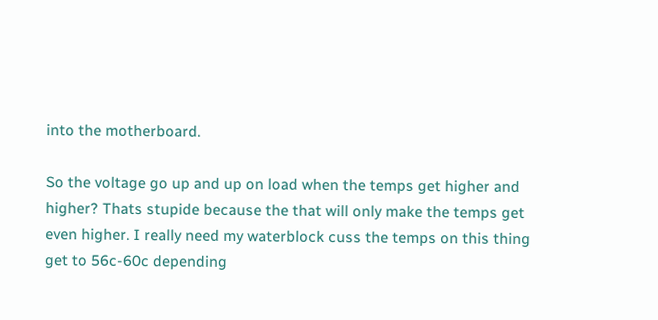into the motherboard.

So the voltage go up and up on load when the temps get higher and higher? Thats stupide because the that will only make the temps get even higher. I really need my waterblock cuss the temps on this thing get to 56c-60c depending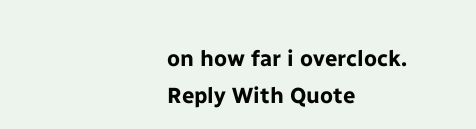on how far i overclock.
Reply With Quote